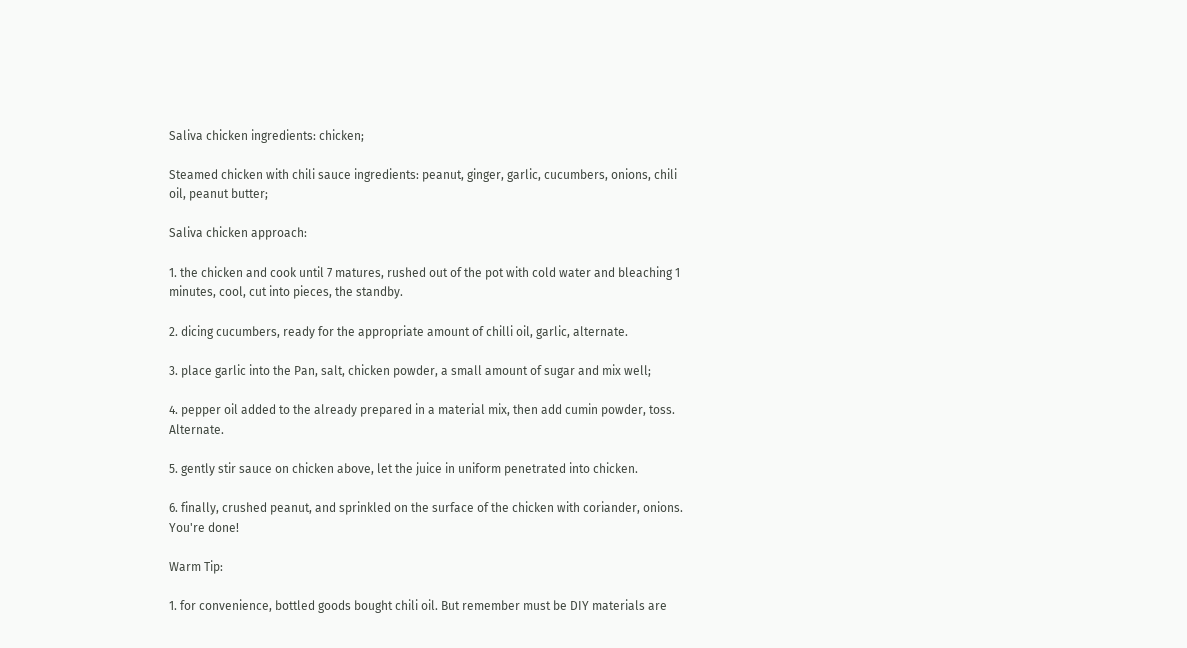Saliva chicken ingredients: chicken;

Steamed chicken with chili sauce ingredients: peanut, ginger, garlic, cucumbers, onions, chili oil, peanut butter;

Saliva chicken approach:

1. the chicken and cook until 7 matures, rushed out of the pot with cold water and bleaching 1 minutes, cool, cut into pieces, the standby.

2. dicing cucumbers, ready for the appropriate amount of chilli oil, garlic, alternate.

3. place garlic into the Pan, salt, chicken powder, a small amount of sugar and mix well;

4. pepper oil added to the already prepared in a material mix, then add cumin powder, toss. Alternate.

5. gently stir sauce on chicken above, let the juice in uniform penetrated into chicken.

6. finally, crushed peanut, and sprinkled on the surface of the chicken with coriander, onions. You're done!

Warm Tip:

1. for convenience, bottled goods bought chili oil. But remember must be DIY materials are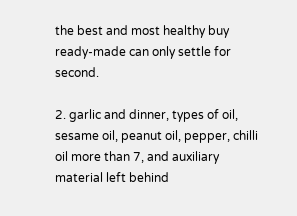the best and most healthy buy ready-made can only settle for second.

2. garlic and dinner, types of oil, sesame oil, peanut oil, pepper, chilli oil more than 7, and auxiliary material left behind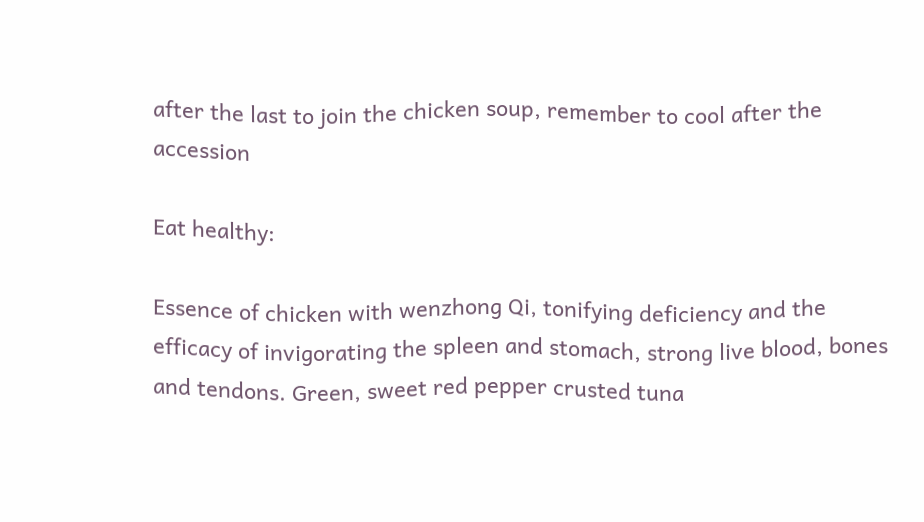after the last to join the chicken soup, remember to cool after the accession

Eat healthy:

Essence of chicken with wenzhong Qi, tonifying deficiency and the efficacy of invigorating the spleen and stomach, strong live blood, bones and tendons. Green, sweet red pepper crusted tuna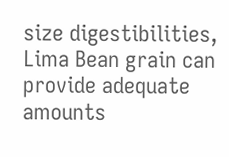size digestibilities, Lima Bean grain can provide adequate amounts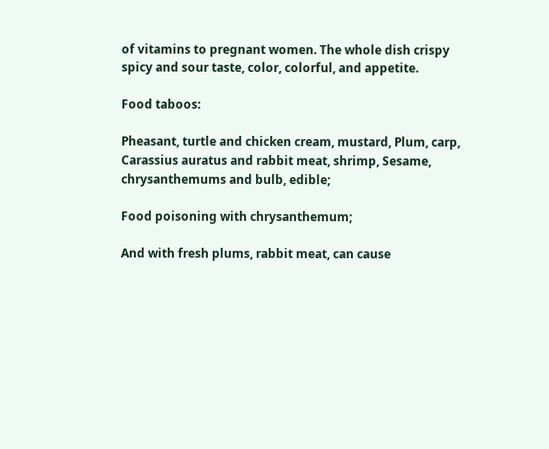of vitamins to pregnant women. The whole dish crispy spicy and sour taste, color, colorful, and appetite.

Food taboos:

Pheasant, turtle and chicken cream, mustard, Plum, carp, Carassius auratus and rabbit meat, shrimp, Sesame, chrysanthemums and bulb, edible;

Food poisoning with chrysanthemum;

And with fresh plums, rabbit meat, can cause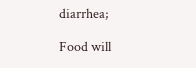diarrhea;

Food will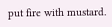put fire with mustard.